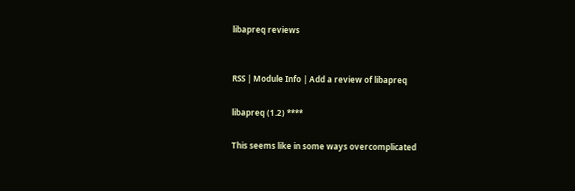libapreq reviews


RSS | Module Info | Add a review of libapreq

libapreq (1.2) ****

This seems like in some ways overcomplicated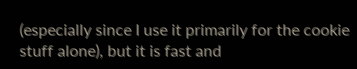(especially since I use it primarily for the cookie stuff alone), but it is fast and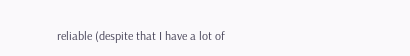reliable (despite that I have a lot of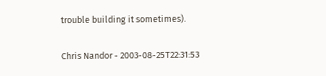trouble building it sometimes).

Chris Nandor - 2003-08-25T22:31:53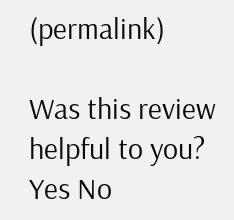(permalink)

Was this review helpful to you?  Yes No